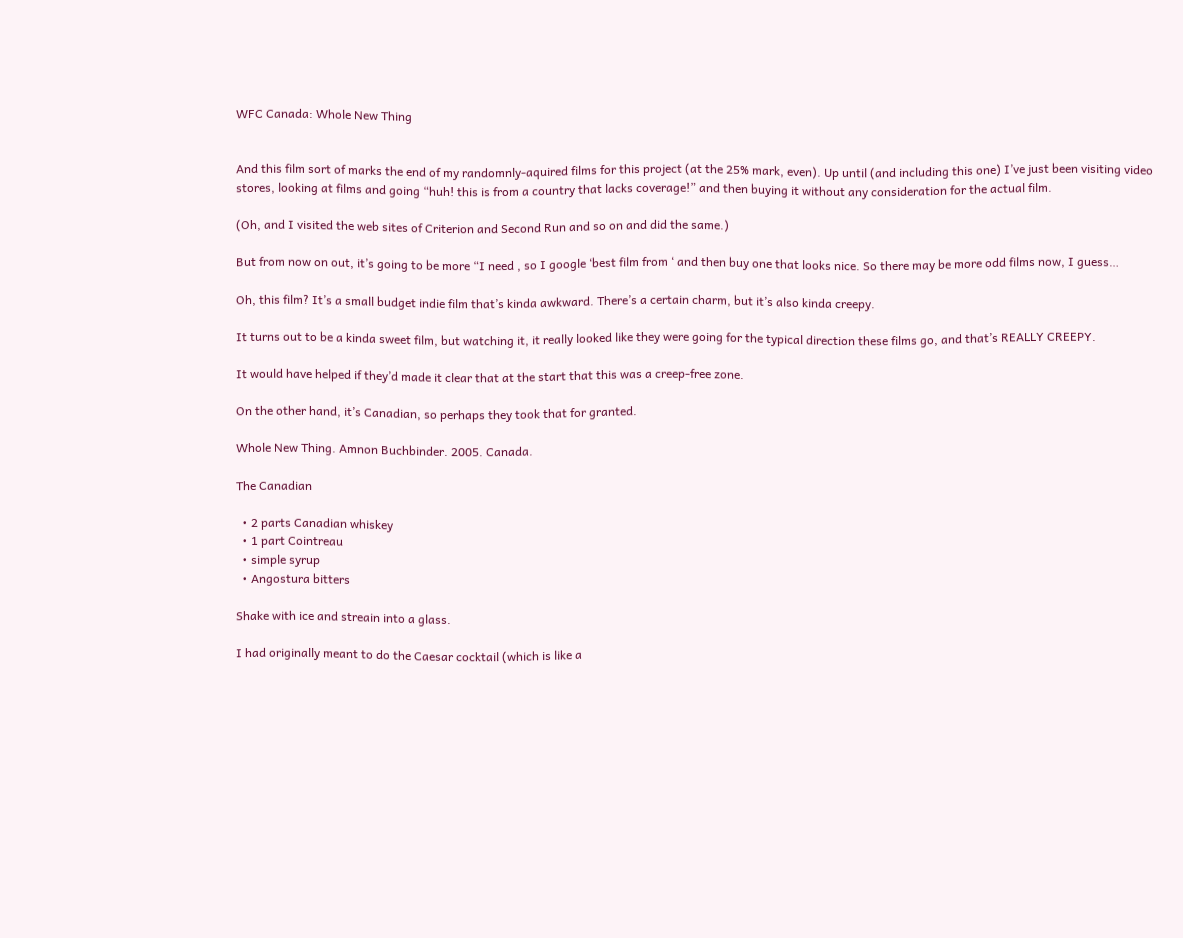WFC Canada: Whole New Thing


And this film sort of marks the end of my randomnly-aquired films for this project (at the 25% mark, even). Up until (and including this one) I’ve just been visiting video stores, looking at films and going “huh! this is from a country that lacks coverage!” and then buying it without any consideration for the actual film.

(Oh, and I visited the web sites of Criterion and Second Run and so on and did the same.)

But from now on out, it’s going to be more “I need , so I google ‘best film from ‘ and then buy one that looks nice. So there may be more odd films now, I guess…

Oh, this film? It’s a small budget indie film that’s kinda awkward. There’s a certain charm, but it’s also kinda creepy.

It turns out to be a kinda sweet film, but watching it, it really looked like they were going for the typical direction these films go, and that’s REALLY CREEPY.

It would have helped if they’d made it clear that at the start that this was a creep-free zone.

On the other hand, it’s Canadian, so perhaps they took that for granted.

Whole New Thing. Amnon Buchbinder. 2005. Canada.

The Canadian

  • 2 parts Canadian whiskey
  • 1 part Cointreau
  • simple syrup
  • Angostura bitters

Shake with ice and streain into a glass.

I had originally meant to do the Caesar cocktail (which is like a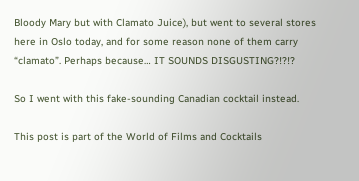Bloody Mary but with Clamato Juice), but went to several stores here in Oslo today, and for some reason none of them carry “clamato”. Perhaps because… IT SOUNDS DISGUSTING?!?!?

So I went with this fake-sounding Canadian cocktail instead.

This post is part of the World of Films and Cocktails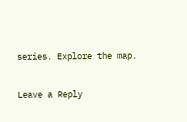series. Explore the map.

Leave a Reply